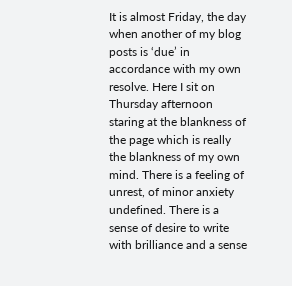It is almost Friday, the day when another of my blog posts is ‘due’ in accordance with my own resolve. Here I sit on Thursday afternoon staring at the blankness of the page which is really the blankness of my own mind. There is a feeling of unrest, of minor anxiety undefined. There is a sense of desire to write with brilliance and a sense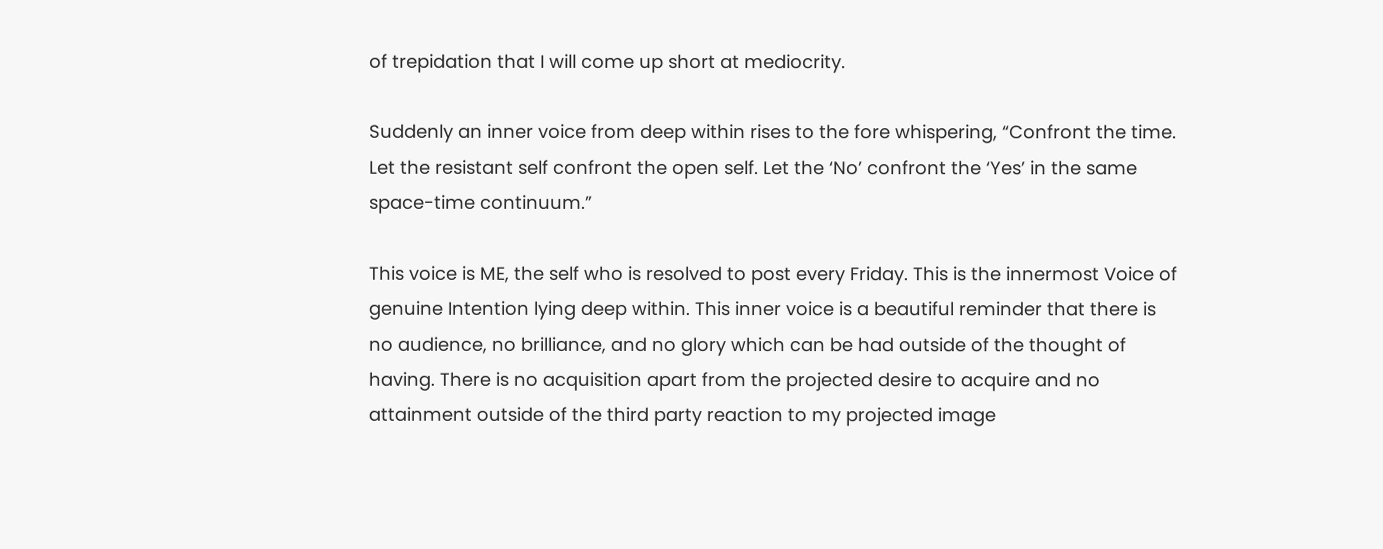of trepidation that I will come up short at mediocrity.

Suddenly an inner voice from deep within rises to the fore whispering, “Confront the time. Let the resistant self confront the open self. Let the ‘No’ confront the ‘Yes’ in the same space-time continuum.”

This voice is ME, the self who is resolved to post every Friday. This is the innermost Voice of genuine Intention lying deep within. This inner voice is a beautiful reminder that there is no audience, no brilliance, and no glory which can be had outside of the thought of having. There is no acquisition apart from the projected desire to acquire and no attainment outside of the third party reaction to my projected image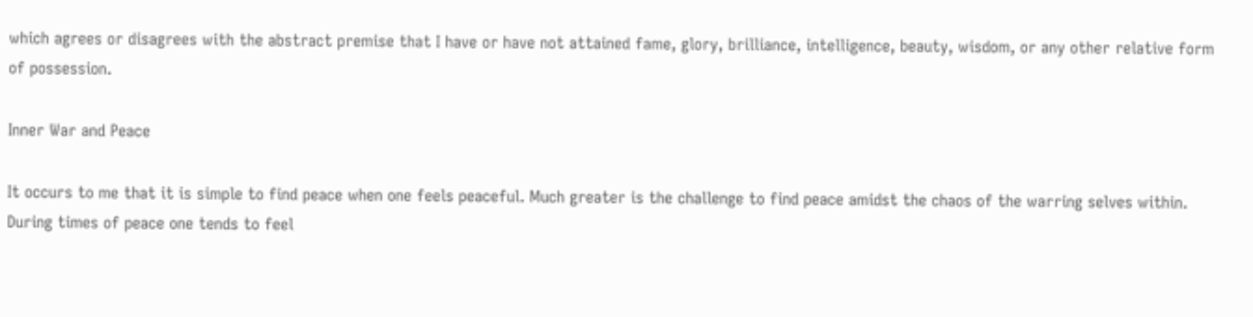which agrees or disagrees with the abstract premise that I have or have not attained fame, glory, brilliance, intelligence, beauty, wisdom, or any other relative form of possession.

Inner War and Peace

It occurs to me that it is simple to find peace when one feels peaceful. Much greater is the challenge to find peace amidst the chaos of the warring selves within. During times of peace one tends to feel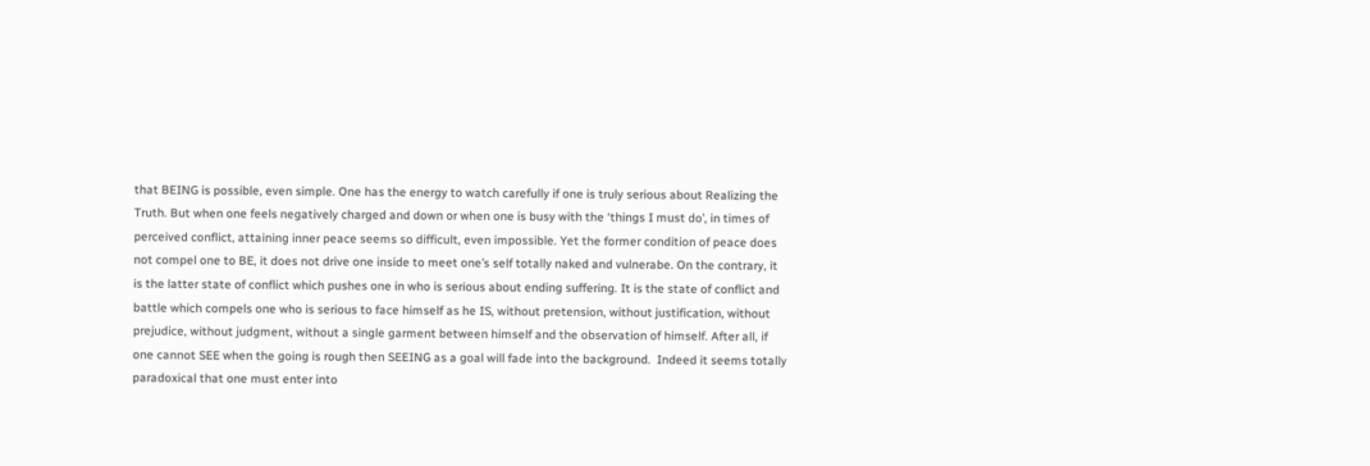that BEING is possible, even simple. One has the energy to watch carefully if one is truly serious about Realizing the Truth. But when one feels negatively charged and down or when one is busy with the ‘things I must do’, in times of perceived conflict, attaining inner peace seems so difficult, even impossible. Yet the former condition of peace does not compel one to BE, it does not drive one inside to meet one’s self totally naked and vulnerabe. On the contrary, it is the latter state of conflict which pushes one in who is serious about ending suffering. It is the state of conflict and battle which compels one who is serious to face himself as he IS, without pretension, without justification, without prejudice, without judgment, without a single garment between himself and the observation of himself. After all, if one cannot SEE when the going is rough then SEEING as a goal will fade into the background.  Indeed it seems totally paradoxical that one must enter into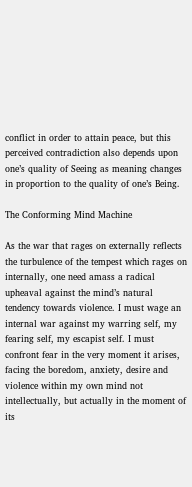conflict in order to attain peace, but this perceived contradiction also depends upon one’s quality of Seeing as meaning changes in proportion to the quality of one’s Being.

The Conforming Mind Machine

As the war that rages on externally reflects the turbulence of the tempest which rages on internally, one need amass a radical upheaval against the mind’s natural tendency towards violence. I must wage an internal war against my warring self, my fearing self, my escapist self. I must confront fear in the very moment it arises, facing the boredom, anxiety, desire and violence within my own mind not intellectually, but actually in the moment of its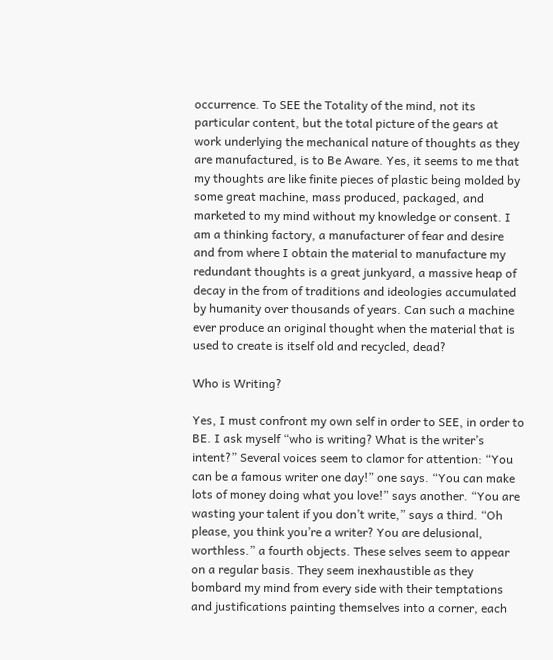occurrence. To SEE the Totality of the mind, not its particular content, but the total picture of the gears at work underlying the mechanical nature of thoughts as they are manufactured, is to Be Aware. Yes, it seems to me that my thoughts are like finite pieces of plastic being molded by some great machine, mass produced, packaged, and marketed to my mind without my knowledge or consent. I am a thinking factory, a manufacturer of fear and desire and from where I obtain the material to manufacture my redundant thoughts is a great junkyard, a massive heap of decay in the from of traditions and ideologies accumulated by humanity over thousands of years. Can such a machine ever produce an original thought when the material that is used to create is itself old and recycled, dead?

Who is Writing?

Yes, I must confront my own self in order to SEE, in order to BE. I ask myself “who is writing? What is the writer’s intent?” Several voices seem to clamor for attention: “You can be a famous writer one day!” one says. “You can make lots of money doing what you love!” says another. “You are wasting your talent if you don’t write,” says a third. “Oh please, you think you’re a writer? You are delusional, worthless.” a fourth objects. These selves seem to appear on a regular basis. They seem inexhaustible as they bombard my mind from every side with their temptations and justifications painting themselves into a corner, each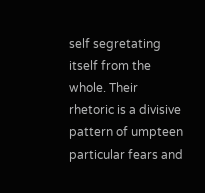self segretating itself from the whole. Their rhetoric is a divisive pattern of umpteen particular fears and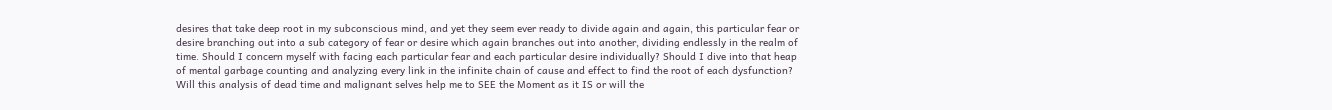desires that take deep root in my subconscious mind, and yet they seem ever ready to divide again and again, this particular fear or desire branching out into a sub category of fear or desire which again branches out into another, dividing endlessly in the realm of time. Should I concern myself with facing each particular fear and each particular desire individually? Should I dive into that heap of mental garbage counting and analyzing every link in the infinite chain of cause and effect to find the root of each dysfunction? Will this analysis of dead time and malignant selves help me to SEE the Moment as it IS or will the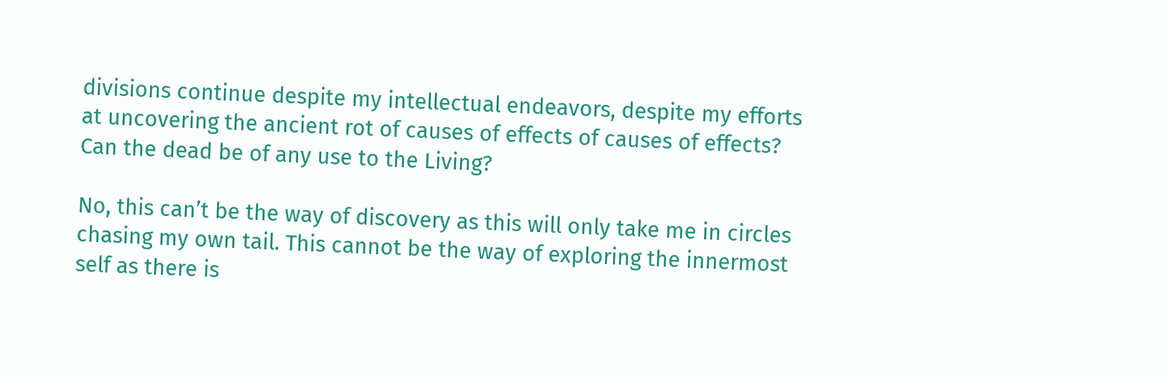divisions continue despite my intellectual endeavors, despite my efforts at uncovering the ancient rot of causes of effects of causes of effects? Can the dead be of any use to the Living?

No, this can’t be the way of discovery as this will only take me in circles chasing my own tail. This cannot be the way of exploring the innermost self as there is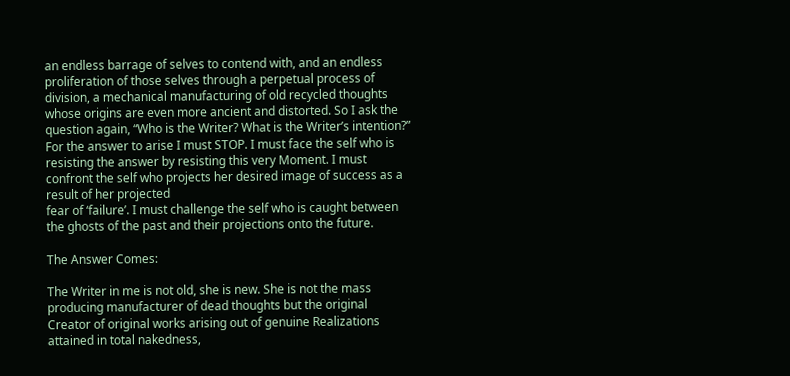an endless barrage of selves to contend with, and an endless proliferation of those selves through a perpetual process of division, a mechanical manufacturing of old recycled thoughts whose origins are even more ancient and distorted. So I ask the question again, “Who is the Writer? What is the Writer’s intention?” For the answer to arise I must STOP. I must face the self who is resisting the answer by resisting this very Moment. I must confront the self who projects her desired image of success as a result of her projected
fear of ‘failure’. I must challenge the self who is caught between the ghosts of the past and their projections onto the future.

The Answer Comes:

The Writer in me is not old, she is new. She is not the mass producing manufacturer of dead thoughts but the original Creator of original works arising out of genuine Realizations attained in total nakedness,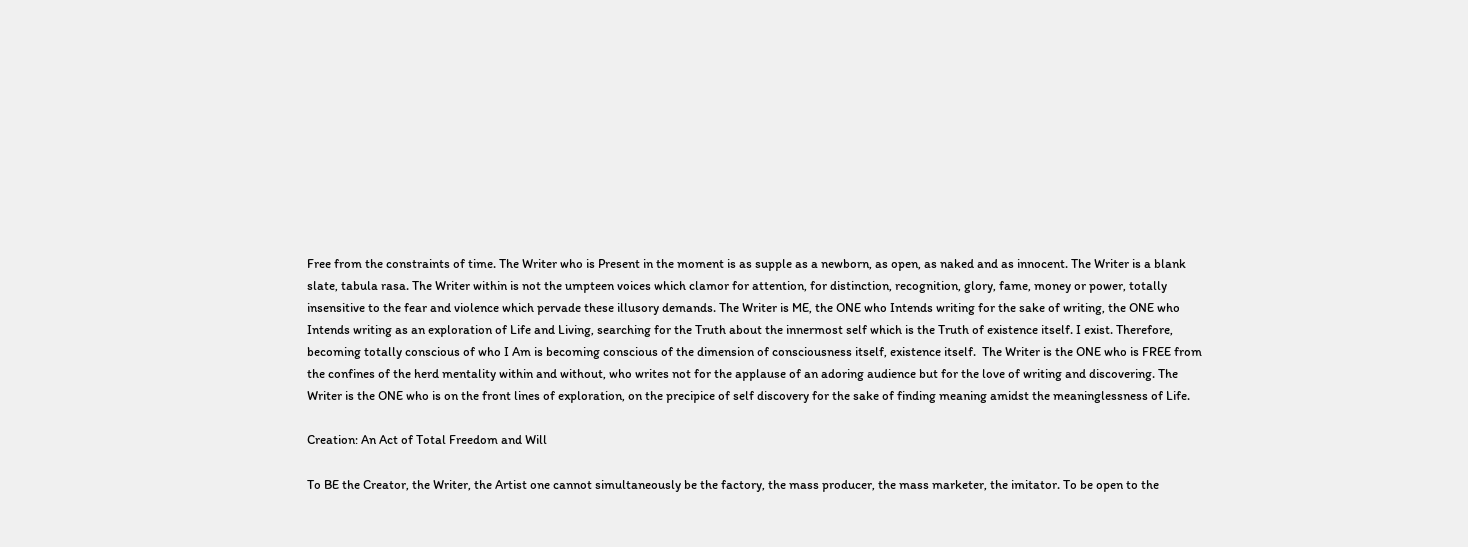Free from the constraints of time. The Writer who is Present in the moment is as supple as a newborn, as open, as naked and as innocent. The Writer is a blank slate, tabula rasa. The Writer within is not the umpteen voices which clamor for attention, for distinction, recognition, glory, fame, money or power, totally insensitive to the fear and violence which pervade these illusory demands. The Writer is ME, the ONE who Intends writing for the sake of writing, the ONE who Intends writing as an exploration of Life and Living, searching for the Truth about the innermost self which is the Truth of existence itself. I exist. Therefore, becoming totally conscious of who I Am is becoming conscious of the dimension of consciousness itself, existence itself.  The Writer is the ONE who is FREE from the confines of the herd mentality within and without, who writes not for the applause of an adoring audience but for the love of writing and discovering. The Writer is the ONE who is on the front lines of exploration, on the precipice of self discovery for the sake of finding meaning amidst the meaninglessness of Life.

Creation: An Act of Total Freedom and Will

To BE the Creator, the Writer, the Artist one cannot simultaneously be the factory, the mass producer, the mass marketer, the imitator. To be open to the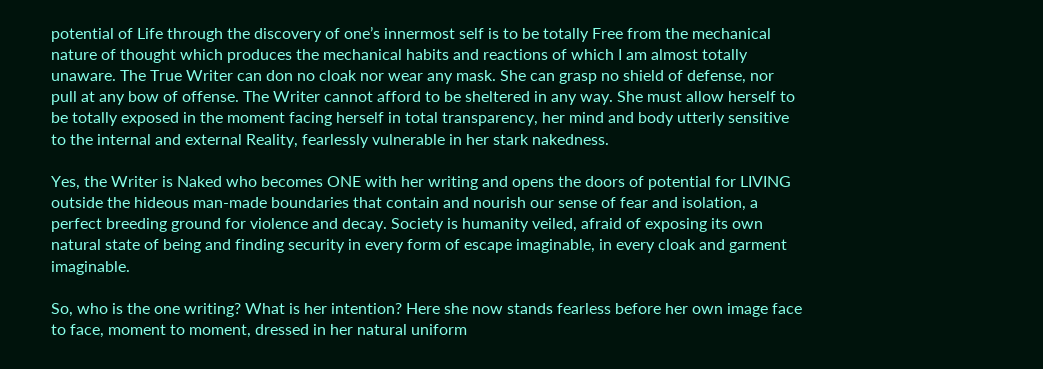potential of Life through the discovery of one’s innermost self is to be totally Free from the mechanical nature of thought which produces the mechanical habits and reactions of which I am almost totally unaware. The True Writer can don no cloak nor wear any mask. She can grasp no shield of defense, nor pull at any bow of offense. The Writer cannot afford to be sheltered in any way. She must allow herself to be totally exposed in the moment facing herself in total transparency, her mind and body utterly sensitive to the internal and external Reality, fearlessly vulnerable in her stark nakedness.

Yes, the Writer is Naked who becomes ONE with her writing and opens the doors of potential for LIVING outside the hideous man-made boundaries that contain and nourish our sense of fear and isolation, a perfect breeding ground for violence and decay. Society is humanity veiled, afraid of exposing its own natural state of being and finding security in every form of escape imaginable, in every cloak and garment imaginable.

So, who is the one writing? What is her intention? Here she now stands fearless before her own image face to face, moment to moment, dressed in her natural uniform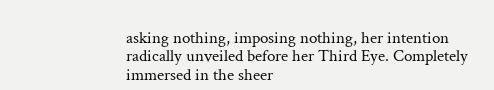asking nothing, imposing nothing, her intention radically unveiled before her Third Eye. Completely immersed in the sheer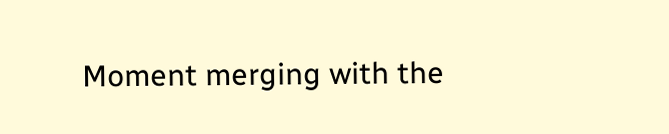Moment merging with the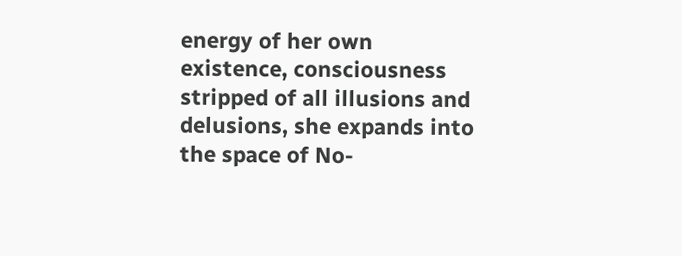energy of her own existence, consciousness stripped of all illusions and delusions, she expands into the space of No-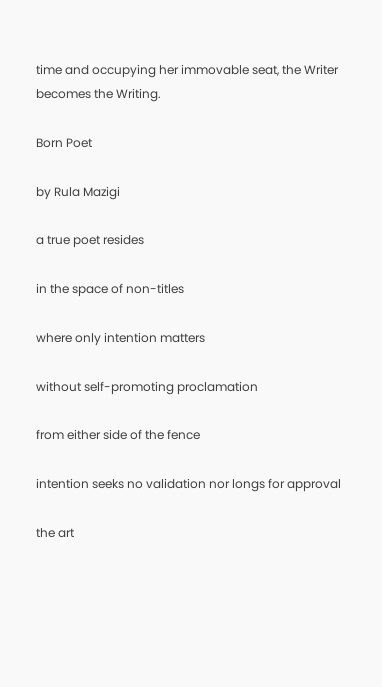time and occupying her immovable seat, the Writer becomes the Writing.

Born Poet

by Rula Mazigi

a true poet resides

in the space of non-titles

where only intention matters

without self-promoting proclamation

from either side of the fence

intention seeks no validation nor longs for approval

the art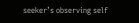seeker’s observing self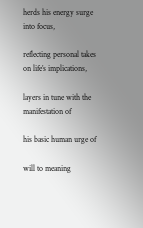herds his energy surge into focus,

reflecting personal takes on life’s implications,

layers in tune with the manifestation of

his basic human urge of

will to meaning